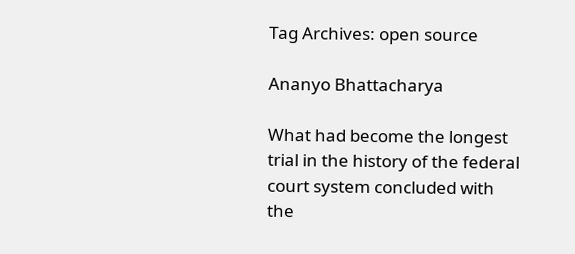Tag Archives: open source

Ananyo Bhattacharya

What had become the longest trial in the history of the federal court system concluded with the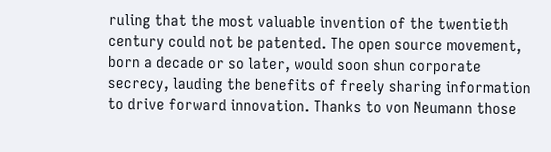ruling that the most valuable invention of the twentieth century could not be patented. The open source movement, born a decade or so later, would soon shun corporate secrecy, lauding the benefits of freely sharing information to drive forward innovation. Thanks to von Neumann those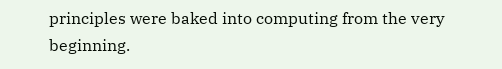principles were baked into computing from the very beginning.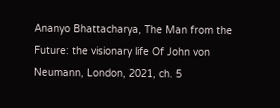Ananyo Bhattacharya, The Man from the Future: the visionary life Of John von Neumann, London, 2021, ch. 5